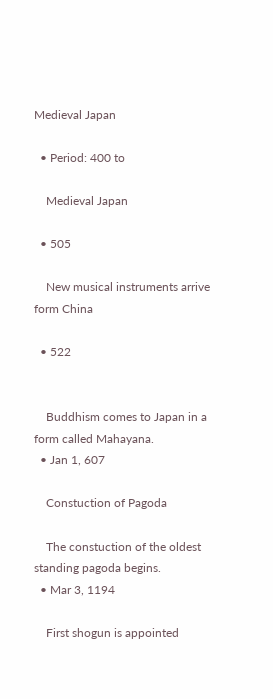Medieval Japan

  • Period: 400 to

    Medieval Japan

  • 505

    New musical instruments arrive form China

  • 522


    Buddhism comes to Japan in a form called Mahayana.
  • Jan 1, 607

    Constuction of Pagoda

    The constuction of the oldest standing pagoda begins.
  • Mar 3, 1194

    First shogun is appointed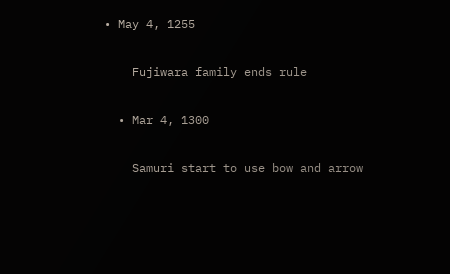• May 4, 1255

    Fujiwara family ends rule

  • Mar 4, 1300

    Samuri start to use bow and arrow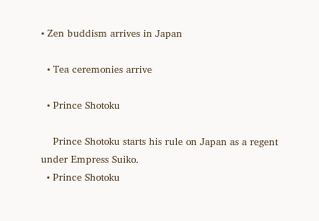• Zen buddism arrives in Japan

  • Tea ceremonies arrive

  • Prince Shotoku

    Prince Shotoku starts his rule on Japan as a regent under Empress Suiko.
  • Prince Shotoku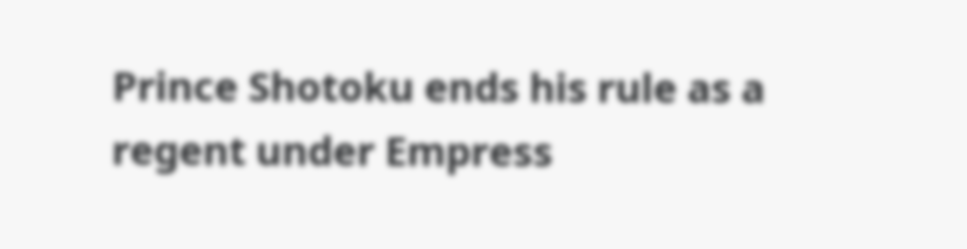Prince Shotoku ends his rule as a regent under Empress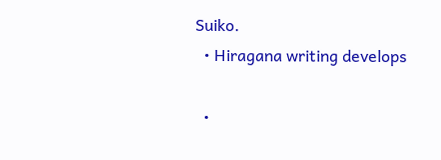Suiko.
  • Hiragana writing develops

  •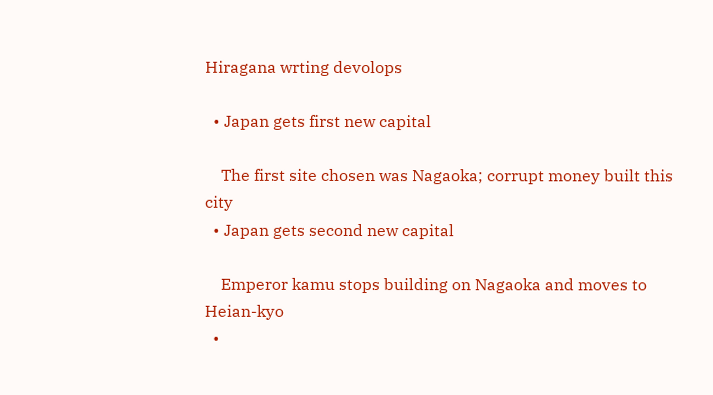Hiragana wrting devolops

  • Japan gets first new capital

    The first site chosen was Nagaoka; corrupt money built this city
  • Japan gets second new capital

    Emperor kamu stops building on Nagaoka and moves to Heian-kyo
  •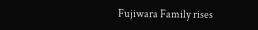Fujiwara Family rises